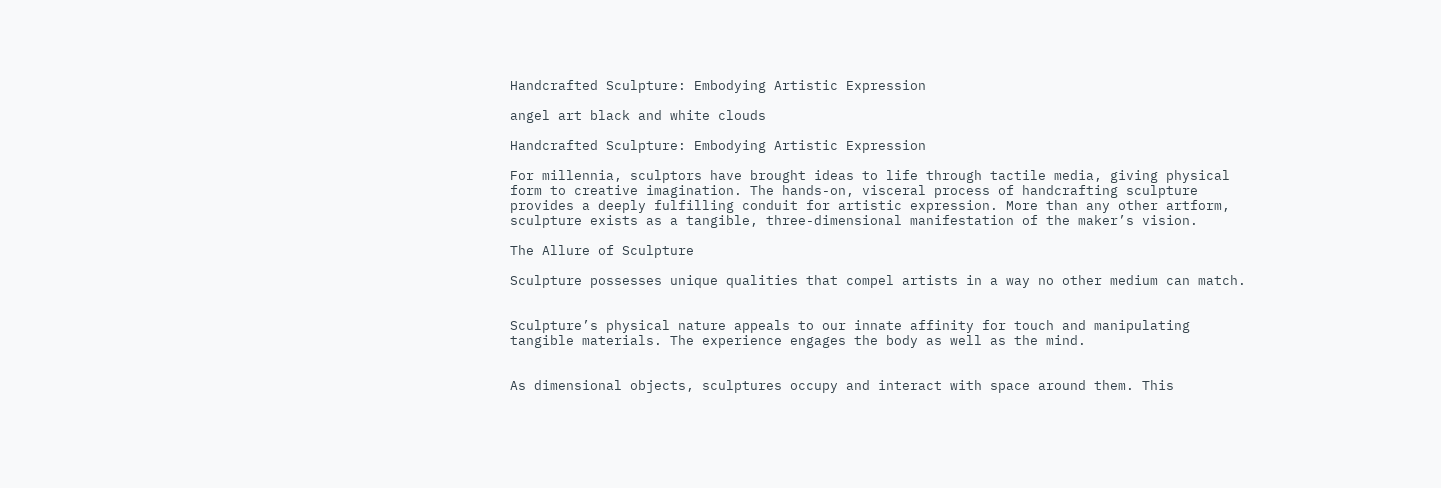Handcrafted Sculpture: Embodying Artistic Expression

angel art black and white clouds

Handcrafted Sculpture: Embodying Artistic Expression

For millennia, sculptors have brought ideas to life through tactile media, giving physical form to creative imagination. The hands-on, visceral process of handcrafting sculpture provides a deeply fulfilling conduit for artistic expression. More than any other artform, sculpture exists as a tangible, three-dimensional manifestation of the maker’s vision.

The Allure of Sculpture

Sculpture possesses unique qualities that compel artists in a way no other medium can match.


Sculpture’s physical nature appeals to our innate affinity for touch and manipulating tangible materials. The experience engages the body as well as the mind.


As dimensional objects, sculptures occupy and interact with space around them. This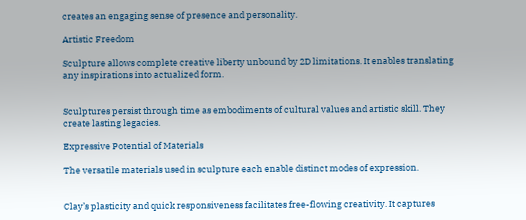creates an engaging sense of presence and personality.

Artistic Freedom

Sculpture allows complete creative liberty unbound by 2D limitations. It enables translating any inspirations into actualized form.


Sculptures persist through time as embodiments of cultural values and artistic skill. They create lasting legacies.

Expressive Potential of Materials

The versatile materials used in sculpture each enable distinct modes of expression.


Clay’s plasticity and quick responsiveness facilitates free-flowing creativity. It captures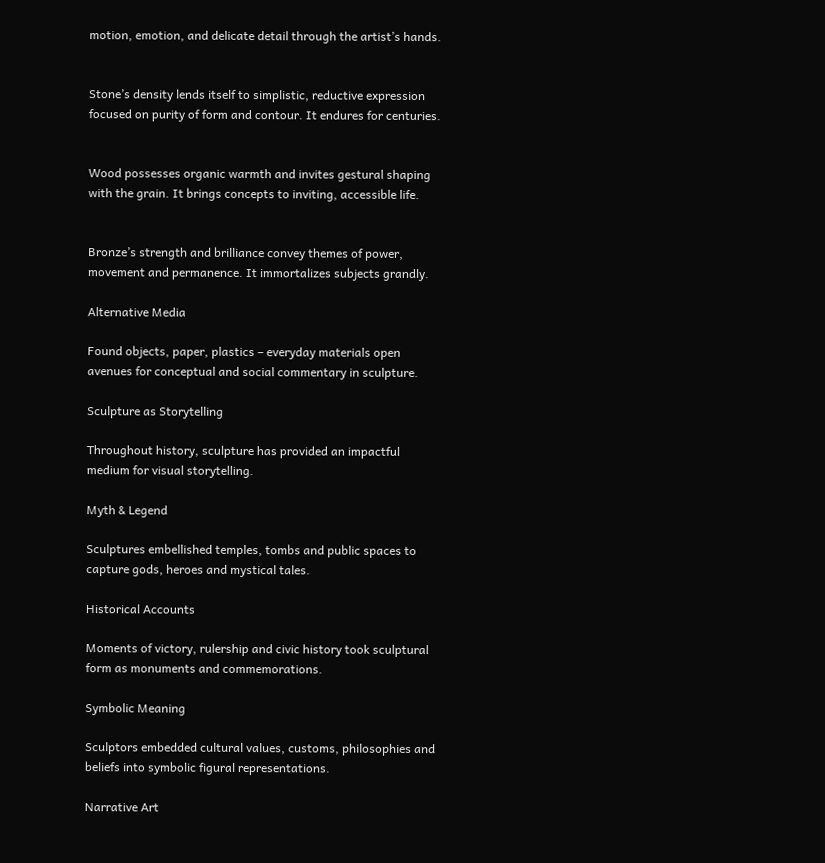motion, emotion, and delicate detail through the artist’s hands.


Stone’s density lends itself to simplistic, reductive expression focused on purity of form and contour. It endures for centuries.


Wood possesses organic warmth and invites gestural shaping with the grain. It brings concepts to inviting, accessible life.


Bronze’s strength and brilliance convey themes of power, movement and permanence. It immortalizes subjects grandly.

Alternative Media

Found objects, paper, plastics – everyday materials open avenues for conceptual and social commentary in sculpture.

Sculpture as Storytelling

Throughout history, sculpture has provided an impactful medium for visual storytelling.

Myth & Legend

Sculptures embellished temples, tombs and public spaces to capture gods, heroes and mystical tales.

Historical Accounts

Moments of victory, rulership and civic history took sculptural form as monuments and commemorations.

Symbolic Meaning

Sculptors embedded cultural values, customs, philosophies and beliefs into symbolic figural representations.

Narrative Art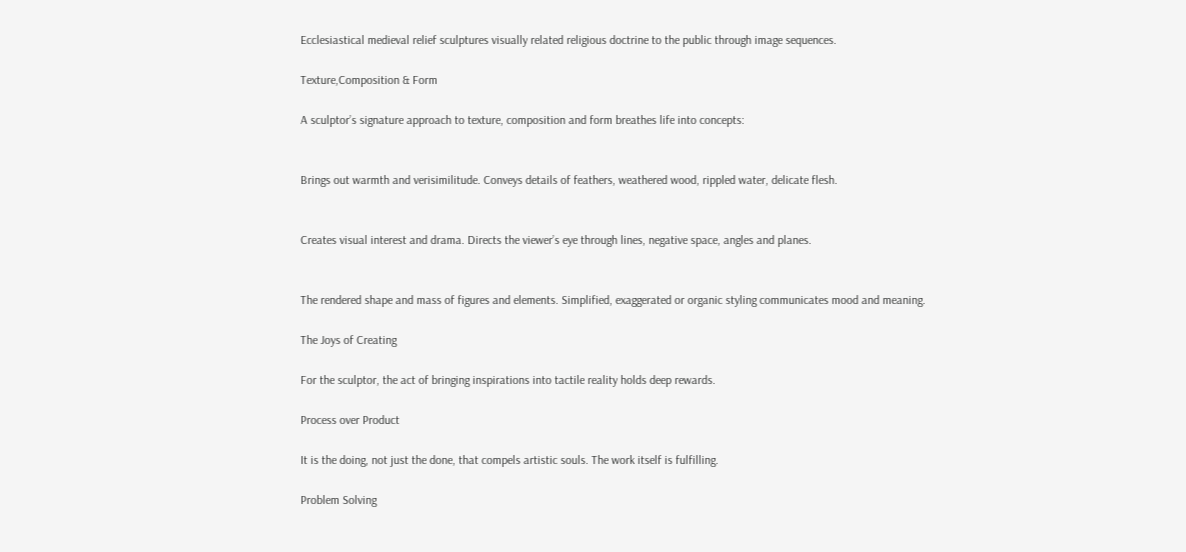Ecclesiastical medieval relief sculptures visually related religious doctrine to the public through image sequences.

Texture,Composition & Form

A sculptor’s signature approach to texture, composition and form breathes life into concepts:


Brings out warmth and verisimilitude. Conveys details of feathers, weathered wood, rippled water, delicate flesh.


Creates visual interest and drama. Directs the viewer’s eye through lines, negative space, angles and planes.


The rendered shape and mass of figures and elements. Simplified, exaggerated or organic styling communicates mood and meaning.

The Joys of Creating

For the sculptor, the act of bringing inspirations into tactile reality holds deep rewards.

Process over Product

It is the doing, not just the done, that compels artistic souls. The work itself is fulfilling.

Problem Solving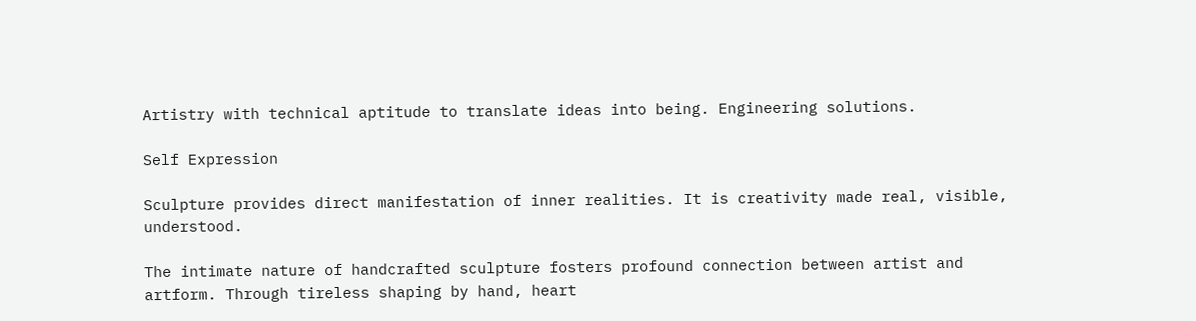Artistry with technical aptitude to translate ideas into being. Engineering solutions.

Self Expression

Sculpture provides direct manifestation of inner realities. It is creativity made real, visible, understood.

The intimate nature of handcrafted sculpture fosters profound connection between artist and artform. Through tireless shaping by hand, heart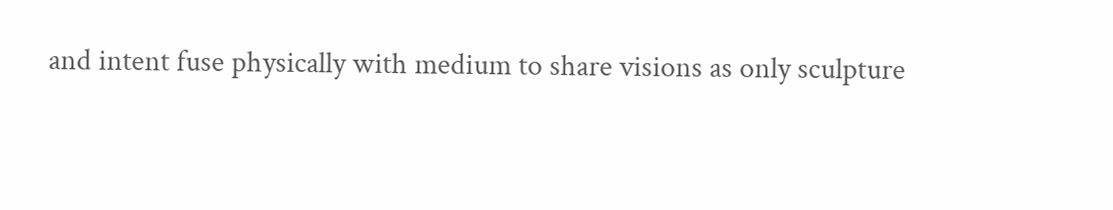and intent fuse physically with medium to share visions as only sculpture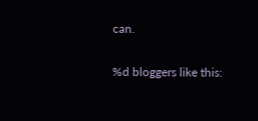can.

%d bloggers like this: